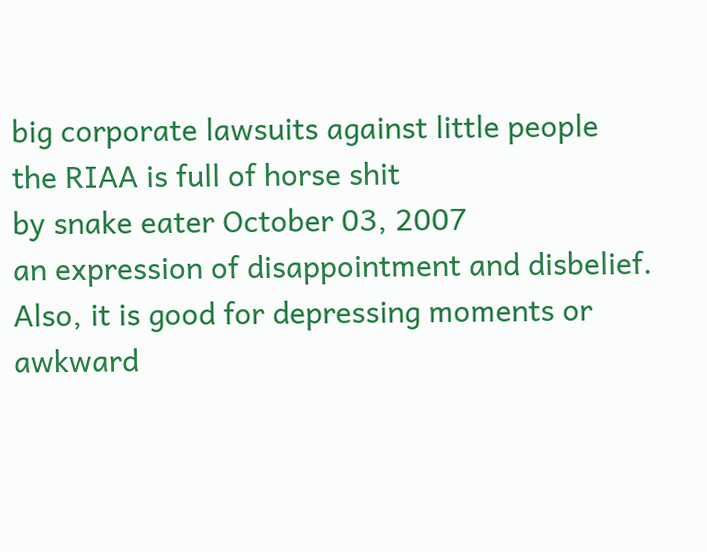big corporate lawsuits against little people
the RIAA is full of horse shit
by snake eater October 03, 2007
an expression of disappointment and disbelief. Also, it is good for depressing moments or awkward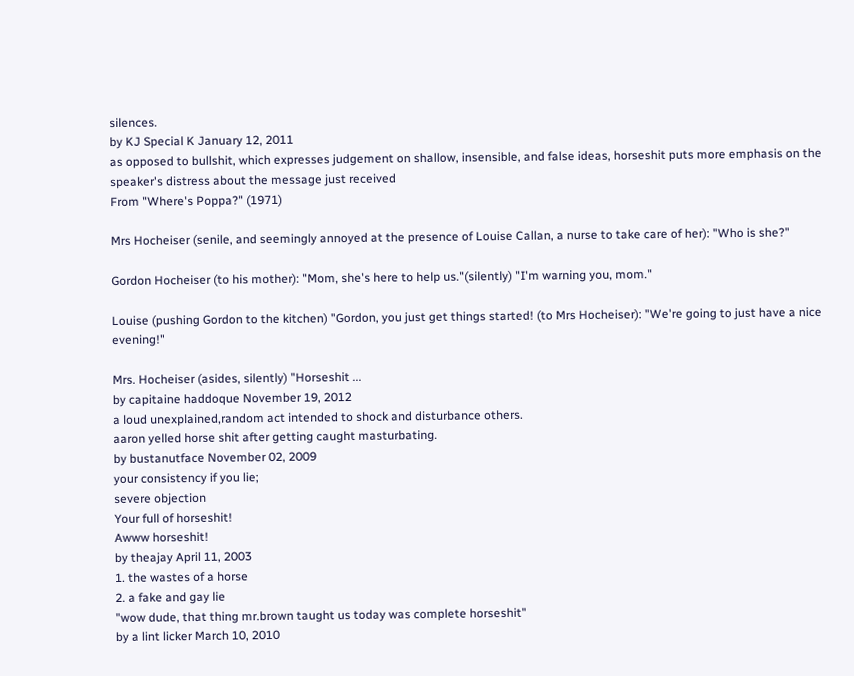silences.
by KJ Special K January 12, 2011
as opposed to bullshit, which expresses judgement on shallow, insensible, and false ideas, horseshit puts more emphasis on the speaker's distress about the message just received
From "Where's Poppa?" (1971)

Mrs Hocheiser (senile, and seemingly annoyed at the presence of Louise Callan, a nurse to take care of her): "Who is she?"

Gordon Hocheiser (to his mother): "Mom, she's here to help us."(silently) "I'm warning you, mom."

Louise (pushing Gordon to the kitchen) "Gordon, you just get things started! (to Mrs Hocheiser): "We're going to just have a nice evening!"

Mrs. Hocheiser (asides, silently) "Horseshit ...
by capitaine haddoque November 19, 2012
a loud unexplained,random act intended to shock and disturbance others.
aaron yelled horse shit after getting caught masturbating.
by bustanutface November 02, 2009
your consistency if you lie;
severe objection
Your full of horseshit!
Awww horseshit!
by theajay April 11, 2003
1. the wastes of a horse
2. a fake and gay lie
"wow dude, that thing mr.brown taught us today was complete horseshit"
by a lint licker March 10, 2010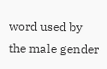word used by the male gender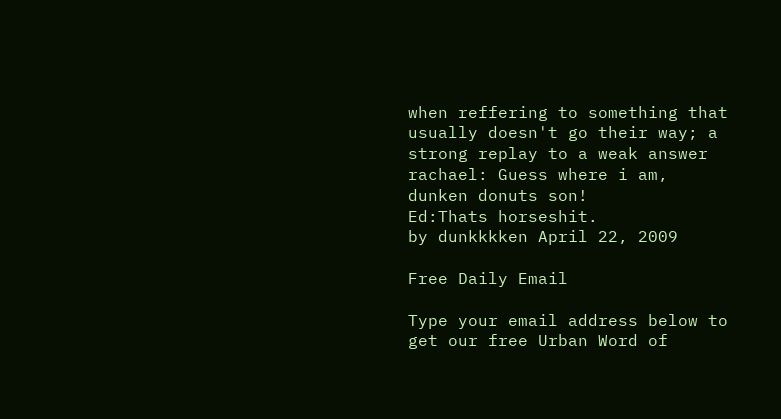when reffering to something that usually doesn't go their way; a strong replay to a weak answer
rachael: Guess where i am, dunken donuts son!
Ed:Thats horseshit.
by dunkkkken April 22, 2009

Free Daily Email

Type your email address below to get our free Urban Word of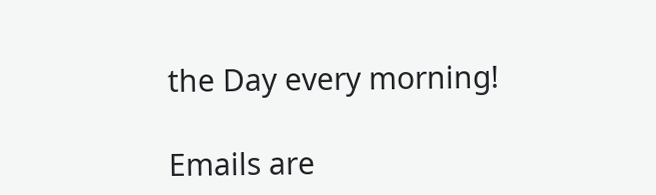the Day every morning!

Emails are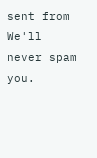sent from We'll never spam you.